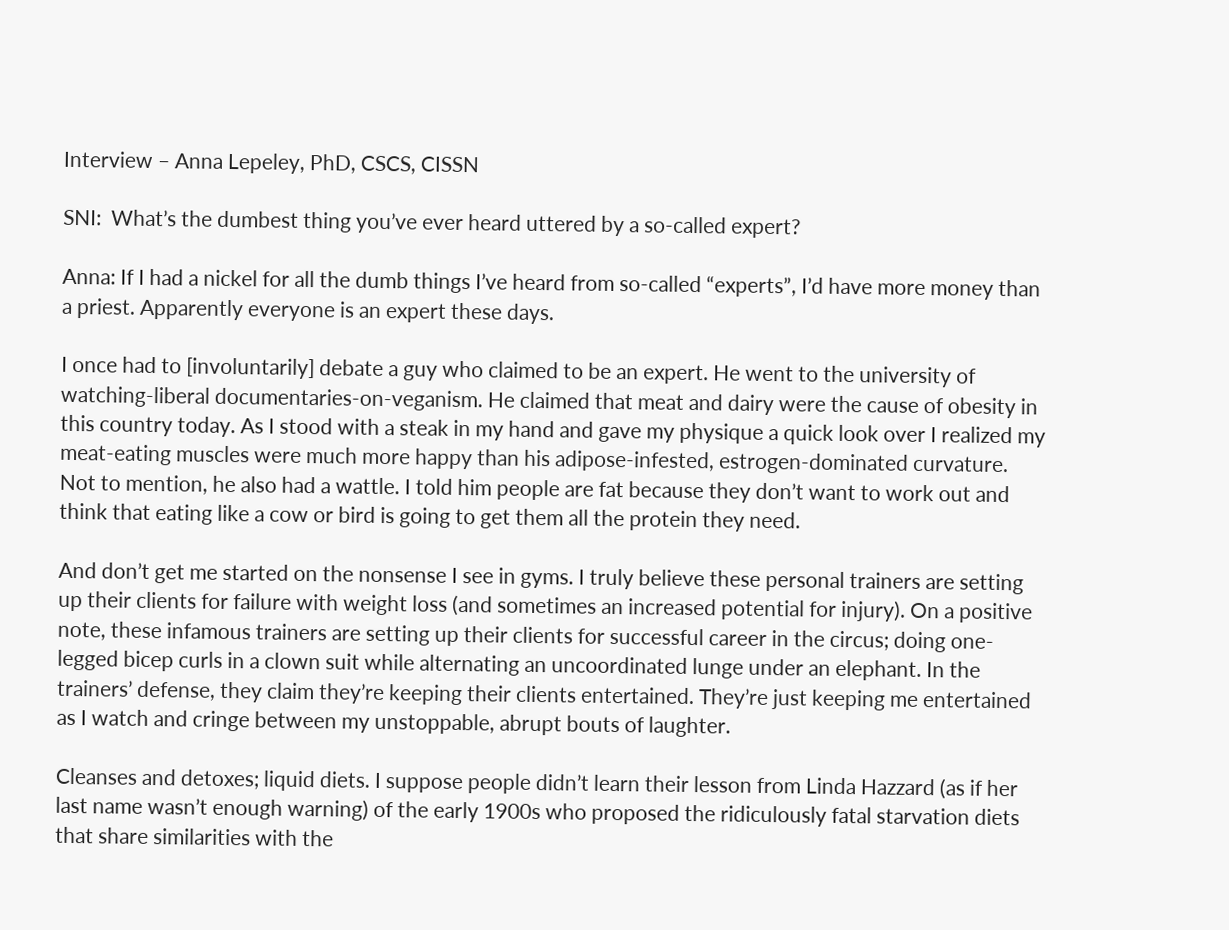Interview – Anna Lepeley, PhD, CSCS, CISSN

SNI:  What’s the dumbest thing you’ve ever heard uttered by a so-called expert?

Anna: If I had a nickel for all the dumb things I’ve heard from so-called “experts”, I’d have more money than a priest. Apparently everyone is an expert these days.

I once had to [involuntarily] debate a guy who claimed to be an expert. He went to the university of watching-liberal documentaries-on-veganism. He claimed that meat and dairy were the cause of obesity in this country today. As I stood with a steak in my hand and gave my physique a quick look over I realized my meat-eating muscles were much more happy than his adipose-infested, estrogen-dominated curvature. Not to mention, he also had a wattle. I told him people are fat because they don’t want to work out and think that eating like a cow or bird is going to get them all the protein they need.

And don’t get me started on the nonsense I see in gyms. I truly believe these personal trainers are setting up their clients for failure with weight loss (and sometimes an increased potential for injury). On a positive note, these infamous trainers are setting up their clients for successful career in the circus; doing one-legged bicep curls in a clown suit while alternating an uncoordinated lunge under an elephant. In the trainers’ defense, they claim they’re keeping their clients entertained. They’re just keeping me entertained as I watch and cringe between my unstoppable, abrupt bouts of laughter.

Cleanses and detoxes; liquid diets. I suppose people didn’t learn their lesson from Linda Hazzard (as if her last name wasn’t enough warning) of the early 1900s who proposed the ridiculously fatal starvation diets that share similarities with the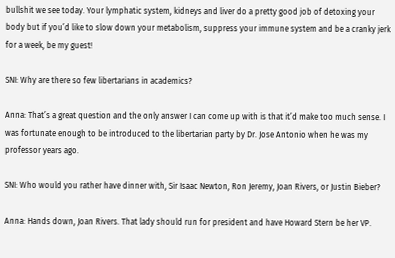bullshit we see today. Your lymphatic system, kidneys and liver do a pretty good job of detoxing your body but if you’d like to slow down your metabolism, suppress your immune system and be a cranky jerk for a week, be my guest!

SNI: Why are there so few libertarians in academics?

Anna: That’s a great question and the only answer I can come up with is that it’d make too much sense. I was fortunate enough to be introduced to the libertarian party by Dr. Jose Antonio when he was my professor years ago.

SNI: Who would you rather have dinner with, Sir Isaac Newton, Ron Jeremy, Joan Rivers, or Justin Bieber?

Anna: Hands down, Joan Rivers. That lady should run for president and have Howard Stern be her VP.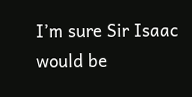I’m sure Sir Isaac would be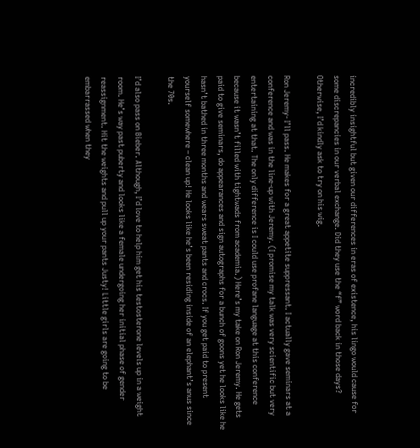incredibly insightful but given our differences in eras of existence, his lingo would cause for some discrepancies in our verbal exchange. Did they use the “f” word back in those days? Otherwise, I’d kindly ask to try on his wig.

Ron Jeremy- I’ll pass. He makes for a great appetite suppressant. I actually gave seminars at a conference and was in the line-up with Jeremy. (I promise my talk was very scientific but very entertaining at that. The only difference is I could use profane language at this conference because it wasn’t filled with tightwads from academia.) Here’s my take on Ron Jeremy. He gets paid to give seminars, do appearances and sign autographs for a bunch of goons yet he looks like he hasn’t bathed in three months and wears sweat pants and crocs. If you get paid to present yourself somewhere – clean up! He looks like he’s been residing inside of an elephant’s anus since the 70s.

I’d also pass on Bieber. Although, I’d love to help him get his testosterone levels up in a weight room. He’s way past puberty and looks like a female undergoing her initial phase of gender reassignment. Hit the weights and pull up your pants Justy! Little girls are going to be embarrassed when they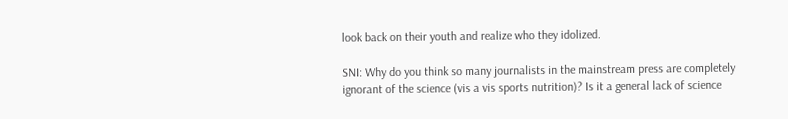look back on their youth and realize who they idolized.

SNI: Why do you think so many journalists in the mainstream press are completely ignorant of the science (vis a vis sports nutrition)? Is it a general lack of science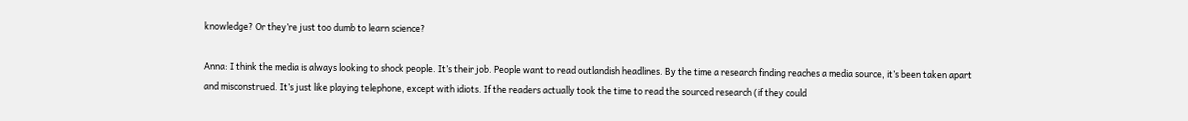knowledge? Or they’re just too dumb to learn science?

Anna: I think the media is always looking to shock people. It’s their job. People want to read outlandish headlines. By the time a research finding reaches a media source, it’s been taken apart and misconstrued. It’s just like playing telephone, except with idiots. If the readers actually took the time to read the sourced research (if they could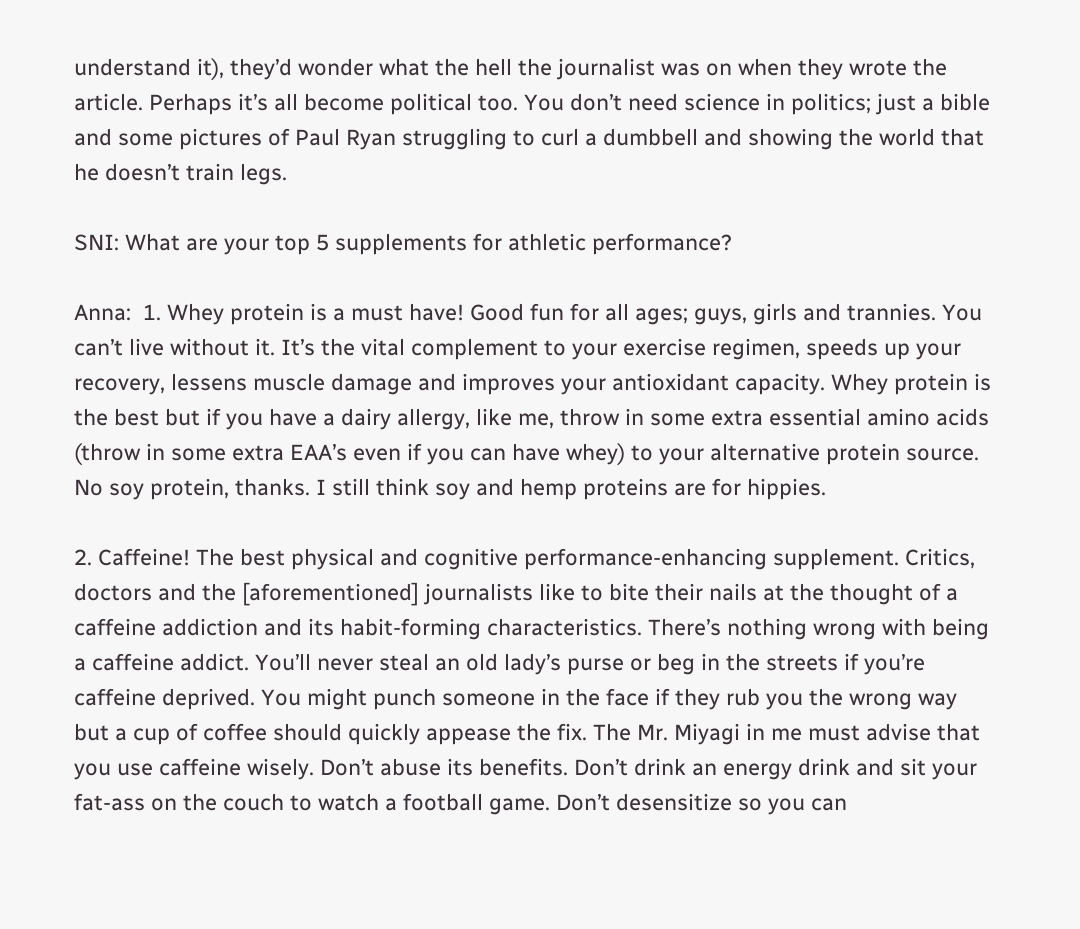understand it), they’d wonder what the hell the journalist was on when they wrote the article. Perhaps it’s all become political too. You don’t need science in politics; just a bible and some pictures of Paul Ryan struggling to curl a dumbbell and showing the world that he doesn’t train legs.

SNI: What are your top 5 supplements for athletic performance?

Anna:  1. Whey protein is a must have! Good fun for all ages; guys, girls and trannies. You can’t live without it. It’s the vital complement to your exercise regimen, speeds up your recovery, lessens muscle damage and improves your antioxidant capacity. Whey protein is the best but if you have a dairy allergy, like me, throw in some extra essential amino acids (throw in some extra EAA’s even if you can have whey) to your alternative protein source. No soy protein, thanks. I still think soy and hemp proteins are for hippies.

2. Caffeine! The best physical and cognitive performance-enhancing supplement. Critics, doctors and the [aforementioned] journalists like to bite their nails at the thought of a caffeine addiction and its habit-forming characteristics. There’s nothing wrong with being a caffeine addict. You’ll never steal an old lady’s purse or beg in the streets if you’re caffeine deprived. You might punch someone in the face if they rub you the wrong way but a cup of coffee should quickly appease the fix. The Mr. Miyagi in me must advise that you use caffeine wisely. Don’t abuse its benefits. Don’t drink an energy drink and sit your fat-ass on the couch to watch a football game. Don’t desensitize so you can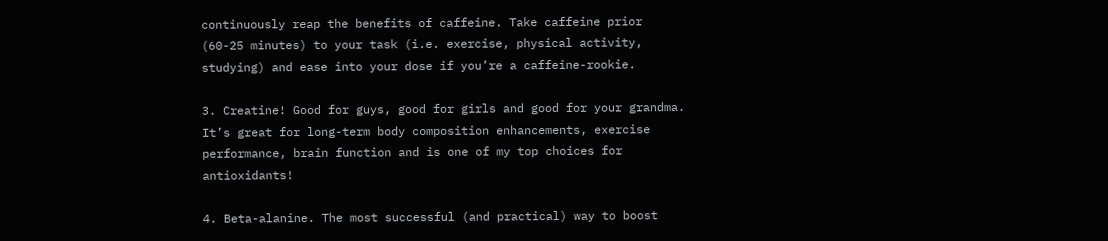continuously reap the benefits of caffeine. Take caffeine prior (60-25 minutes) to your task (i.e. exercise, physical activity, studying) and ease into your dose if you’re a caffeine-rookie.

3. Creatine! Good for guys, good for girls and good for your grandma. It’s great for long-term body composition enhancements, exercise performance, brain function and is one of my top choices for antioxidants!

4. Beta-alanine. The most successful (and practical) way to boost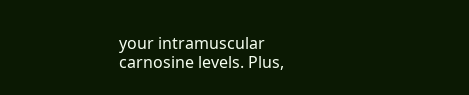your intramuscular carnosine levels. Plus,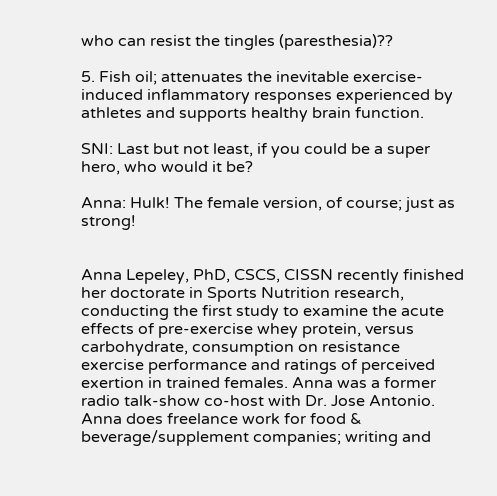who can resist the tingles (paresthesia)??

5. Fish oil; attenuates the inevitable exercise-induced inflammatory responses experienced by athletes and supports healthy brain function.

SNI: Last but not least, if you could be a super hero, who would it be?

Anna: Hulk! The female version, of course; just as strong!


Anna Lepeley, PhD, CSCS, CISSN recently finished her doctorate in Sports Nutrition research, conducting the first study to examine the acute effects of pre-exercise whey protein, versus carbohydrate, consumption on resistance exercise performance and ratings of perceived exertion in trained females. Anna was a former radio talk-show co-host with Dr. Jose Antonio. Anna does freelance work for food & beverage/supplement companies; writing and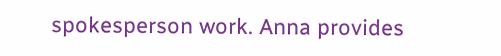spokesperson work. Anna provides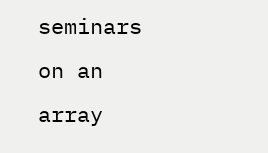seminars on an array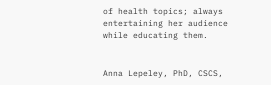of health topics; always entertaining her audience while educating them.


Anna Lepeley, PhD, CSCS,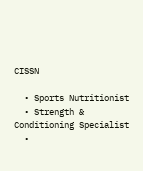CISSN

  • Sports Nutritionist
  • Strength & Conditioning Specialist
  •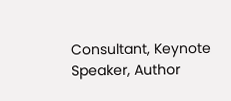Consultant, Keynote Speaker, Author